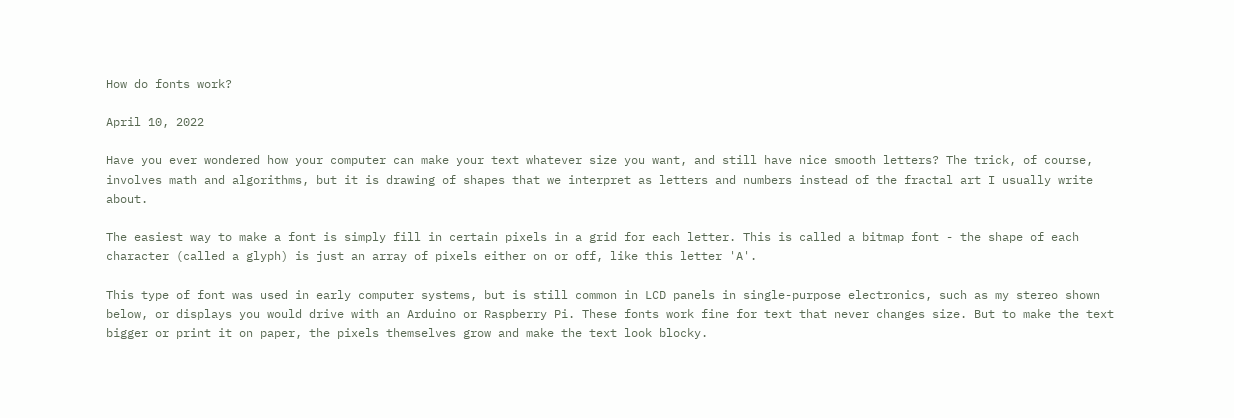How do fonts work?

April 10, 2022

Have you ever wondered how your computer can make your text whatever size you want, and still have nice smooth letters? The trick, of course, involves math and algorithms, but it is drawing of shapes that we interpret as letters and numbers instead of the fractal art I usually write about.

The easiest way to make a font is simply fill in certain pixels in a grid for each letter. This is called a bitmap font - the shape of each character (called a glyph) is just an array of pixels either on or off, like this letter 'A'.

This type of font was used in early computer systems, but is still common in LCD panels in single-purpose electronics, such as my stereo shown below, or displays you would drive with an Arduino or Raspberry Pi. These fonts work fine for text that never changes size. But to make the text bigger or print it on paper, the pixels themselves grow and make the text look blocky.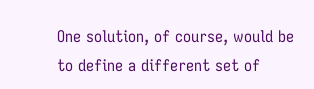One solution, of course, would be to define a different set of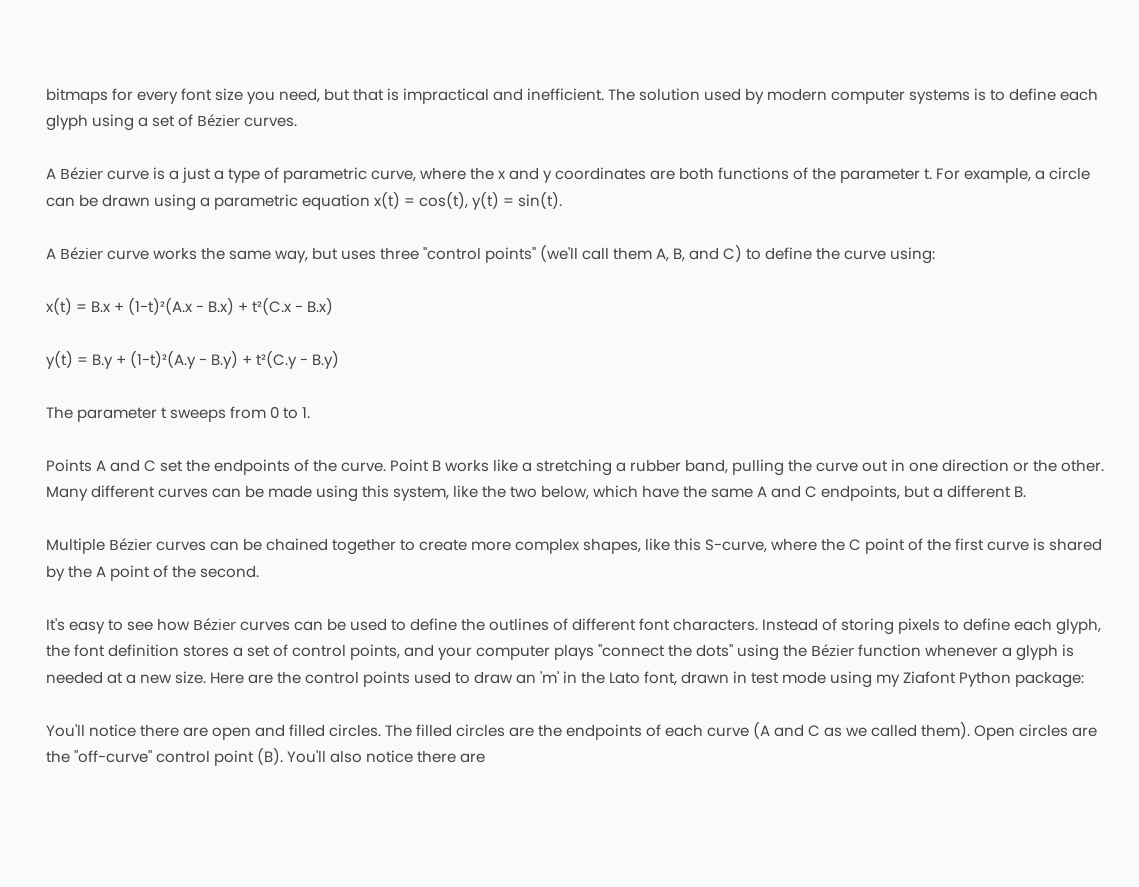bitmaps for every font size you need, but that is impractical and inefficient. The solution used by modern computer systems is to define each glyph using a set of Bézier curves.

A Bézier curve is a just a type of parametric curve, where the x and y coordinates are both functions of the parameter t. For example, a circle can be drawn using a parametric equation x(t) = cos(t), y(t) = sin(t).

A Bézier curve works the same way, but uses three "control points" (we'll call them A, B, and C) to define the curve using:

x(t) = B.x + (1-t)²(A.x - B.x) + t²(C.x - B.x)

y(t) = B.y + (1-t)²(A.y - B.y) + t²(C.y - B.y)

The parameter t sweeps from 0 to 1.

Points A and C set the endpoints of the curve. Point B works like a stretching a rubber band, pulling the curve out in one direction or the other. Many different curves can be made using this system, like the two below, which have the same A and C endpoints, but a different B.

Multiple Bézier curves can be chained together to create more complex shapes, like this S-curve, where the C point of the first curve is shared by the A point of the second.

It's easy to see how Bézier curves can be used to define the outlines of different font characters. Instead of storing pixels to define each glyph, the font definition stores a set of control points, and your computer plays "connect the dots" using the Bézier function whenever a glyph is needed at a new size. Here are the control points used to draw an 'm' in the Lato font, drawn in test mode using my Ziafont Python package:

You'll notice there are open and filled circles. The filled circles are the endpoints of each curve (A and C as we called them). Open circles are the "off-curve" control point (B). You'll also notice there are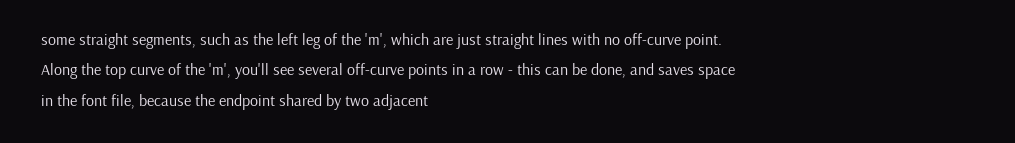some straight segments, such as the left leg of the 'm', which are just straight lines with no off-curve point. Along the top curve of the 'm', you'll see several off-curve points in a row - this can be done, and saves space in the font file, because the endpoint shared by two adjacent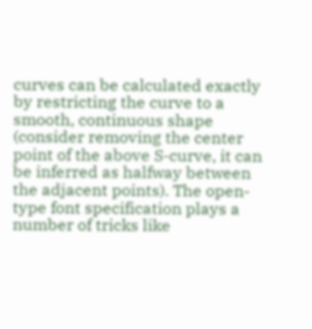curves can be calculated exactly by restricting the curve to a smooth, continuous shape (consider removing the center point of the above S-curve, it can be inferred as halfway between the adjacent points). The open-type font specification plays a number of tricks like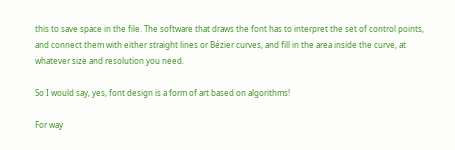this to save space in the file. The software that draws the font has to interpret the set of control points, and connect them with either straight lines or Bézier curves, and fill in the area inside the curve, at whatever size and resolution you need.

So I would say, yes, font design is a form of art based on algorithms!

For way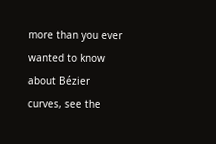more than you ever wanted to know about Bézier curves, see the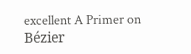excellent A Primer on Bézier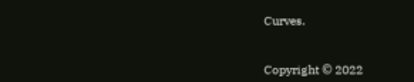Curves.


Copyright © 2022